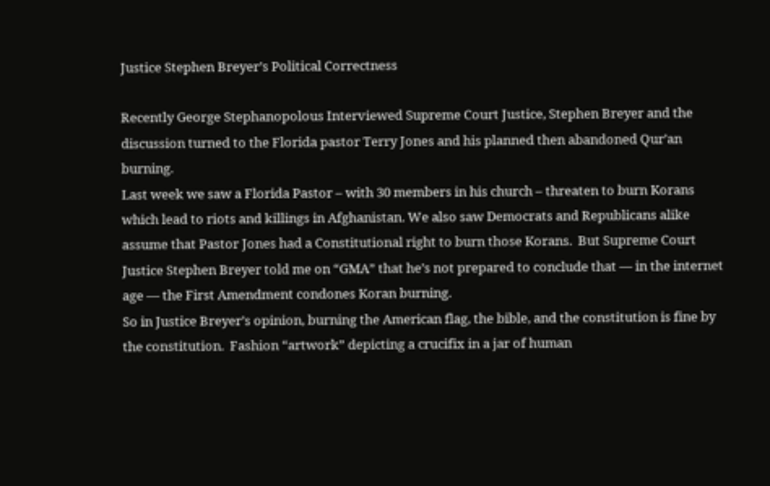Justice Stephen Breyer’s Political Correctness

Recently George Stephanopolous Interviewed Supreme Court Justice, Stephen Breyer and the discussion turned to the Florida pastor Terry Jones and his planned then abandoned Qur’an burning.
Last week we saw a Florida Pastor – with 30 members in his church – threaten to burn Korans which lead to riots and killings in Afghanistan. We also saw Democrats and Republicans alike assume that Pastor Jones had a Constitutional right to burn those Korans.  But Supreme Court Justice Stephen Breyer told me on “GMA” that he’s not prepared to conclude that — in the internet age — the First Amendment condones Koran burning.
So in Justice Breyer’s opinion, burning the American flag, the bible, and the constitution is fine by the constitution.  Fashion “artwork” depicting a crucifix in a jar of human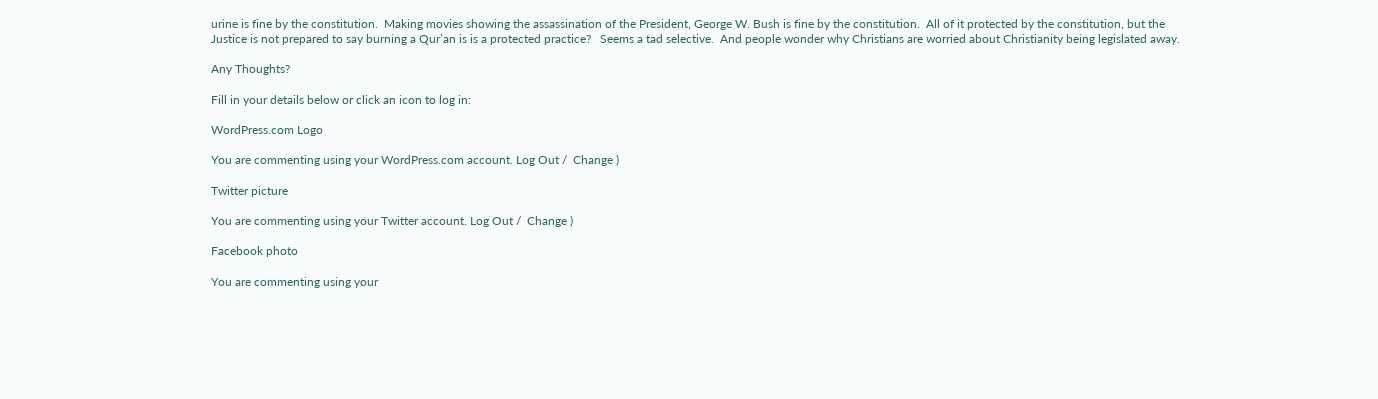urine is fine by the constitution.  Making movies showing the assassination of the President, George W. Bush is fine by the constitution.  All of it protected by the constitution, but the Justice is not prepared to say burning a Qur’an is is a protected practice?   Seems a tad selective.  And people wonder why Christians are worried about Christianity being legislated away.

Any Thoughts?

Fill in your details below or click an icon to log in:

WordPress.com Logo

You are commenting using your WordPress.com account. Log Out /  Change )

Twitter picture

You are commenting using your Twitter account. Log Out /  Change )

Facebook photo

You are commenting using your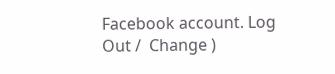Facebook account. Log Out /  Change )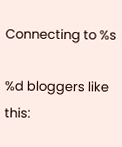Connecting to %s

%d bloggers like this: